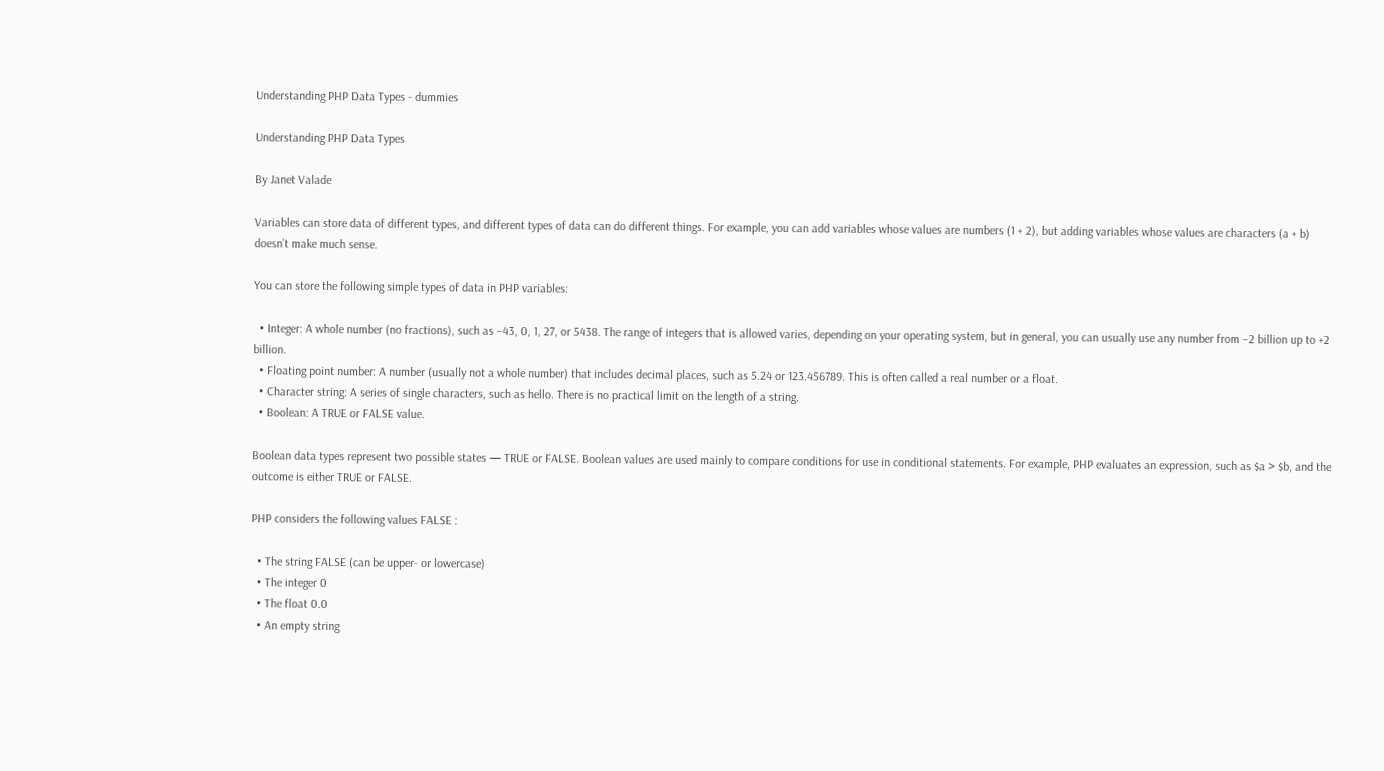Understanding PHP Data Types - dummies

Understanding PHP Data Types

By Janet Valade

Variables can store data of different types, and different types of data can do different things. For example, you can add variables whose values are numbers (1 + 2), but adding variables whose values are characters (a + b) doesn’t make much sense.

You can store the following simple types of data in PHP variables:

  • Integer: A whole number (no fractions), such as –43, 0, 1, 27, or 5438. The range of integers that is allowed varies, depending on your operating system, but in general, you can usually use any number from –2 billion up to +2 billion.
  • Floating point number: A number (usually not a whole number) that includes decimal places, such as 5.24 or 123.456789. This is often called a real number or a float.
  • Character string: A series of single characters, such as hello. There is no practical limit on the length of a string.
  • Boolean: A TRUE or FALSE value.

Boolean data types represent two possible states — TRUE or FALSE. Boolean values are used mainly to compare conditions for use in conditional statements. For example, PHP evaluates an expression, such as $a > $b, and the outcome is either TRUE or FALSE.

PHP considers the following values FALSE :

  • The string FALSE (can be upper- or lowercase)
  • The integer 0
  • The float 0.0
  • An empty string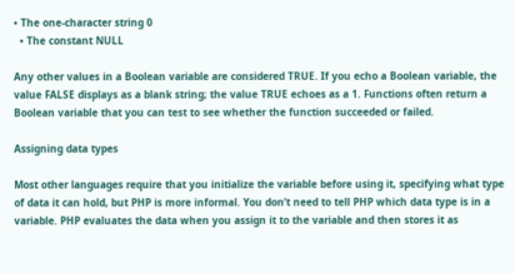• The one-character string 0
  • The constant NULL

Any other values in a Boolean variable are considered TRUE. If you echo a Boolean variable, the value FALSE displays as a blank string; the value TRUE echoes as a 1. Functions often return a Boolean variable that you can test to see whether the function succeeded or failed.

Assigning data types

Most other languages require that you initialize the variable before using it, specifying what type of data it can hold, but PHP is more informal. You don’t need to tell PHP which data type is in a variable. PHP evaluates the data when you assign it to the variable and then stores it as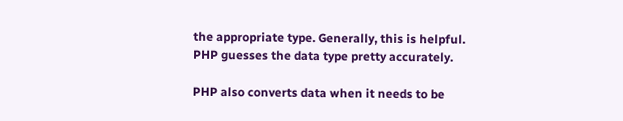the appropriate type. Generally, this is helpful. PHP guesses the data type pretty accurately.

PHP also converts data when it needs to be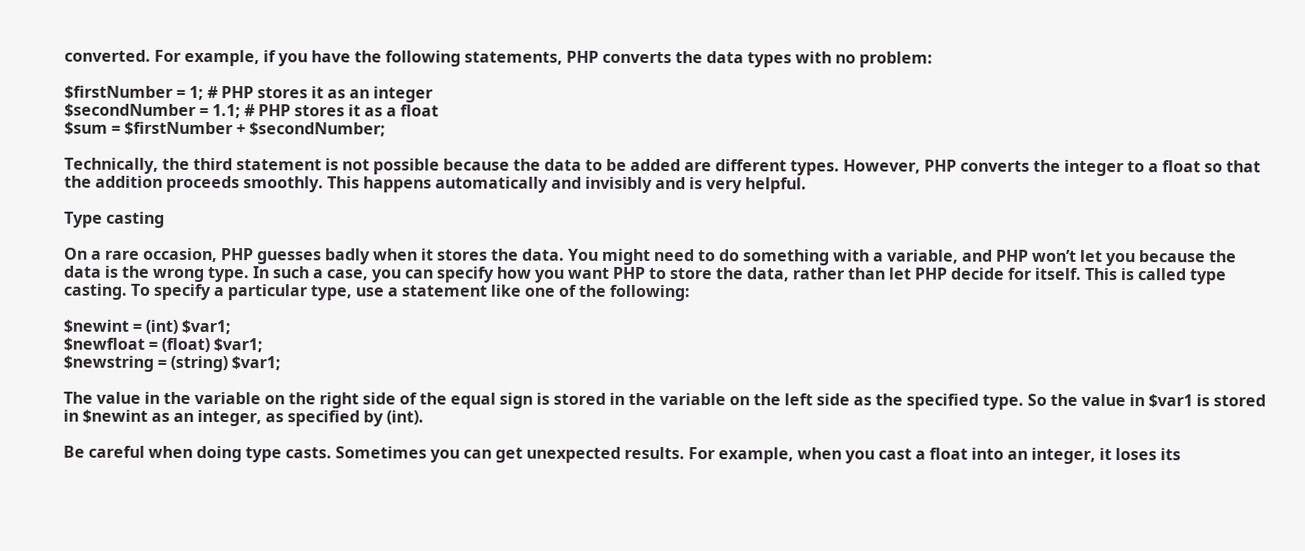converted. For example, if you have the following statements, PHP converts the data types with no problem:

$firstNumber = 1; # PHP stores it as an integer
$secondNumber = 1.1; # PHP stores it as a float
$sum = $firstNumber + $secondNumber;

Technically, the third statement is not possible because the data to be added are different types. However, PHP converts the integer to a float so that the addition proceeds smoothly. This happens automatically and invisibly and is very helpful.

Type casting

On a rare occasion, PHP guesses badly when it stores the data. You might need to do something with a variable, and PHP won’t let you because the data is the wrong type. In such a case, you can specify how you want PHP to store the data, rather than let PHP decide for itself. This is called type casting. To specify a particular type, use a statement like one of the following:

$newint = (int) $var1;
$newfloat = (float) $var1;
$newstring = (string) $var1;

The value in the variable on the right side of the equal sign is stored in the variable on the left side as the specified type. So the value in $var1 is stored in $newint as an integer, as specified by (int).

Be careful when doing type casts. Sometimes you can get unexpected results. For example, when you cast a float into an integer, it loses its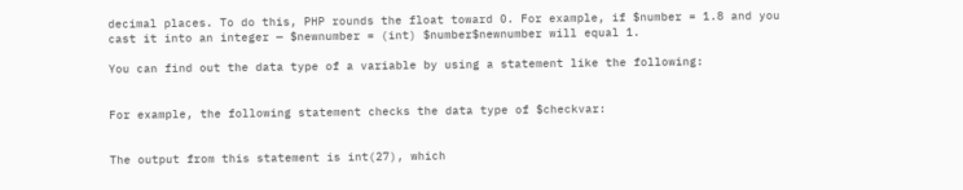decimal places. To do this, PHP rounds the float toward 0. For example, if $number = 1.8 and you cast it into an integer — $newnumber = (int) $number$newnumber will equal 1.

You can find out the data type of a variable by using a statement like the following:


For example, the following statement checks the data type of $checkvar:


The output from this statement is int(27), which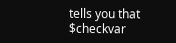tells you that $checkvar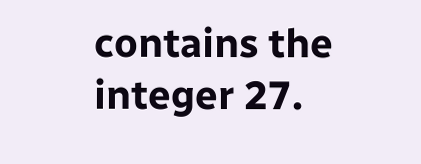contains the integer 27.